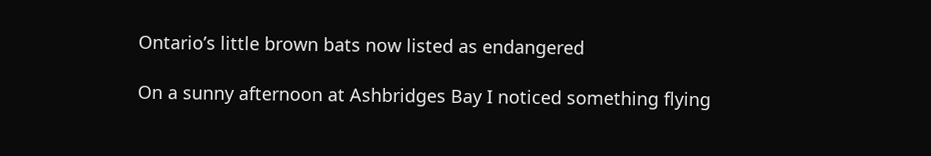Ontario’s little brown bats now listed as endangered

On a sunny afternoon at Ashbridges Bay I noticed something flying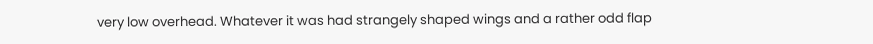very low overhead. Whatever it was had strangely shaped wings and a rather odd flap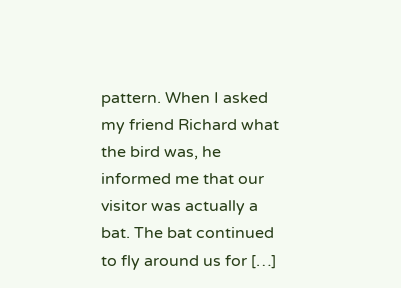pattern. When I asked my friend Richard what the bird was, he informed me that our visitor was actually a bat. The bat continued to fly around us for […]